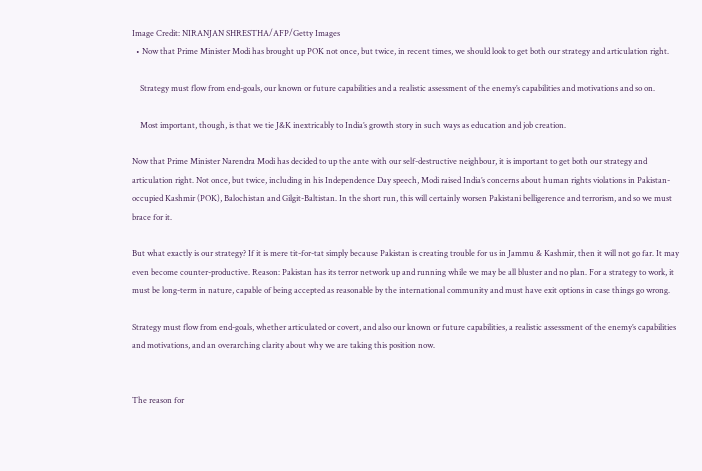Image Credit: NIRANJAN SHRESTHA/AFP/Getty Images
  • Now that Prime Minister Modi has brought up POK not once, but twice, in recent times, we should look to get both our strategy and articulation right.

    Strategy must flow from end-goals, our known or future capabilities and a realistic assessment of the enemy’s capabilities and motivations and so on.

    Most important, though, is that we tie J&K inextricably to India’s growth story in such ways as education and job creation.

Now that Prime Minister Narendra Modi has decided to up the ante with our self-destructive neighbour, it is important to get both our strategy and articulation right. Not once, but twice, including in his Independence Day speech, Modi raised India’s concerns about human rights violations in Pakistan-occupied Kashmir (POK), Balochistan and Gilgit-Baltistan. In the short run, this will certainly worsen Pakistani belligerence and terrorism, and so we must brace for it.

But what exactly is our strategy? If it is mere tit-for-tat simply because Pakistan is creating trouble for us in Jammu & Kashmir, then it will not go far. It may even become counter-productive. Reason: Pakistan has its terror network up and running while we may be all bluster and no plan. For a strategy to work, it must be long-term in nature, capable of being accepted as reasonable by the international community and must have exit options in case things go wrong.

Strategy must flow from end-goals, whether articulated or covert, and also our known or future capabilities, a realistic assessment of the enemy’s capabilities and motivations, and an overarching clarity about why we are taking this position now.


The reason for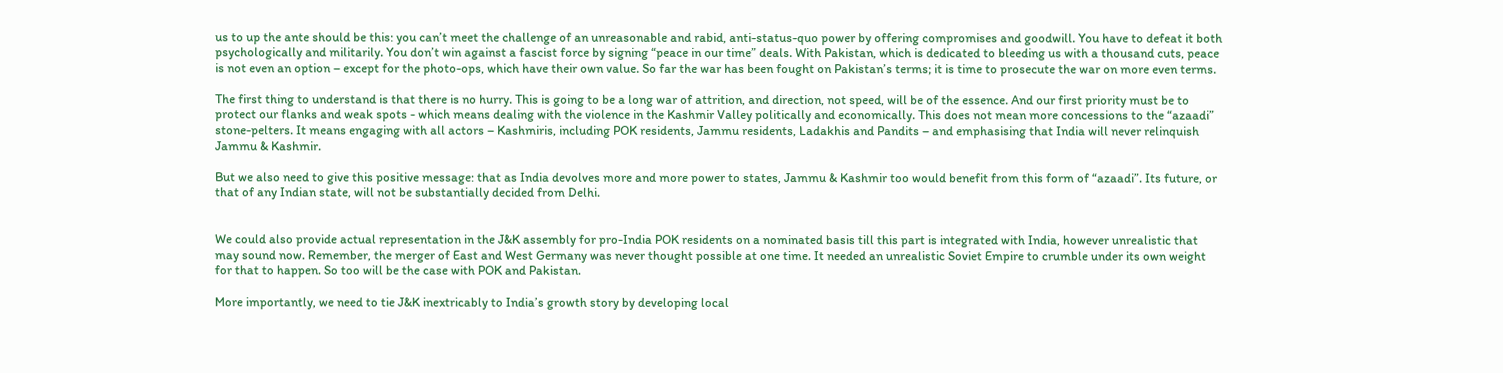us to up the ante should be this: you can’t meet the challenge of an unreasonable and rabid, anti-status-quo power by offering compromises and goodwill. You have to defeat it both psychologically and militarily. You don’t win against a fascist force by signing “peace in our time” deals. With Pakistan, which is dedicated to bleeding us with a thousand cuts, peace is not even an option – except for the photo-ops, which have their own value. So far the war has been fought on Pakistan’s terms; it is time to prosecute the war on more even terms.

The first thing to understand is that there is no hurry. This is going to be a long war of attrition, and direction, not speed, will be of the essence. And our first priority must be to protect our flanks and weak spots - which means dealing with the violence in the Kashmir Valley politically and economically. This does not mean more concessions to the “azaadi” stone-pelters. It means engaging with all actors – Kashmiris, including POK residents, Jammu residents, Ladakhis and Pandits – and emphasising that India will never relinquish Jammu & Kashmir.

But we also need to give this positive message: that as India devolves more and more power to states, Jammu & Kashmir too would benefit from this form of “azaadi”. Its future, or that of any Indian state, will not be substantially decided from Delhi.


We could also provide actual representation in the J&K assembly for pro-India POK residents on a nominated basis till this part is integrated with India, however unrealistic that may sound now. Remember, the merger of East and West Germany was never thought possible at one time. It needed an unrealistic Soviet Empire to crumble under its own weight for that to happen. So too will be the case with POK and Pakistan.

More importantly, we need to tie J&K inextricably to India’s growth story by developing local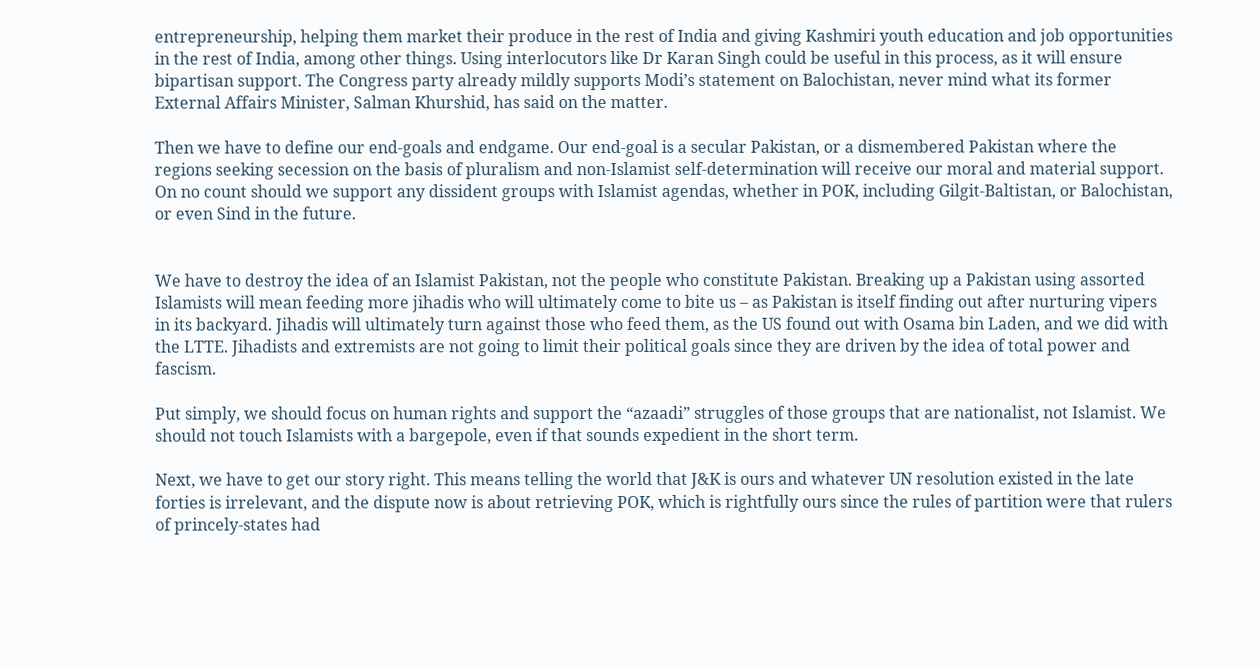entrepreneurship, helping them market their produce in the rest of India and giving Kashmiri youth education and job opportunities in the rest of India, among other things. Using interlocutors like Dr Karan Singh could be useful in this process, as it will ensure bipartisan support. The Congress party already mildly supports Modi’s statement on Balochistan, never mind what its former External Affairs Minister, Salman Khurshid, has said on the matter.

Then we have to define our end-goals and endgame. Our end-goal is a secular Pakistan, or a dismembered Pakistan where the regions seeking secession on the basis of pluralism and non-Islamist self-determination will receive our moral and material support. On no count should we support any dissident groups with Islamist agendas, whether in POK, including Gilgit-Baltistan, or Balochistan, or even Sind in the future.


We have to destroy the idea of an Islamist Pakistan, not the people who constitute Pakistan. Breaking up a Pakistan using assorted Islamists will mean feeding more jihadis who will ultimately come to bite us – as Pakistan is itself finding out after nurturing vipers in its backyard. Jihadis will ultimately turn against those who feed them, as the US found out with Osama bin Laden, and we did with the LTTE. Jihadists and extremists are not going to limit their political goals since they are driven by the idea of total power and fascism.

Put simply, we should focus on human rights and support the “azaadi” struggles of those groups that are nationalist, not Islamist. We should not touch Islamists with a bargepole, even if that sounds expedient in the short term.

Next, we have to get our story right. This means telling the world that J&K is ours and whatever UN resolution existed in the late forties is irrelevant, and the dispute now is about retrieving POK, which is rightfully ours since the rules of partition were that rulers of princely-states had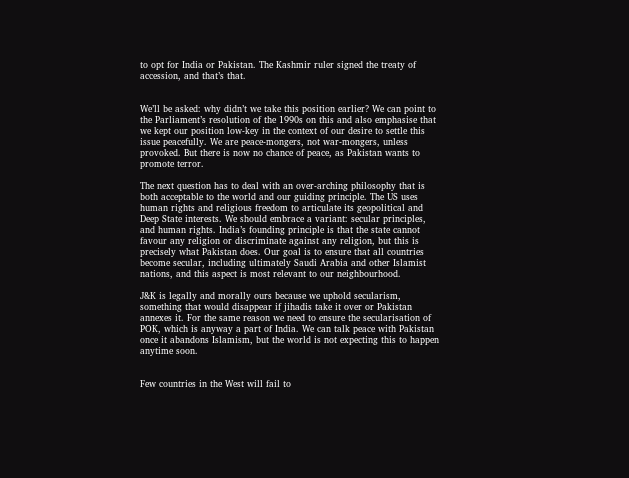to opt for India or Pakistan. The Kashmir ruler signed the treaty of accession, and that’s that.


We’ll be asked: why didn’t we take this position earlier? We can point to the Parliament’s resolution of the 1990s on this and also emphasise that we kept our position low-key in the context of our desire to settle this issue peacefully. We are peace-mongers, not war-mongers, unless provoked. But there is now no chance of peace, as Pakistan wants to promote terror.

The next question has to deal with an over-arching philosophy that is both acceptable to the world and our guiding principle. The US uses human rights and religious freedom to articulate its geopolitical and Deep State interests. We should embrace a variant: secular principles, and human rights. India’s founding principle is that the state cannot favour any religion or discriminate against any religion, but this is precisely what Pakistan does. Our goal is to ensure that all countries become secular, including ultimately Saudi Arabia and other Islamist nations, and this aspect is most relevant to our neighbourhood.

J&K is legally and morally ours because we uphold secularism, something that would disappear if jihadis take it over or Pakistan annexes it. For the same reason we need to ensure the secularisation of POK, which is anyway a part of India. We can talk peace with Pakistan once it abandons Islamism, but the world is not expecting this to happen anytime soon.


Few countries in the West will fail to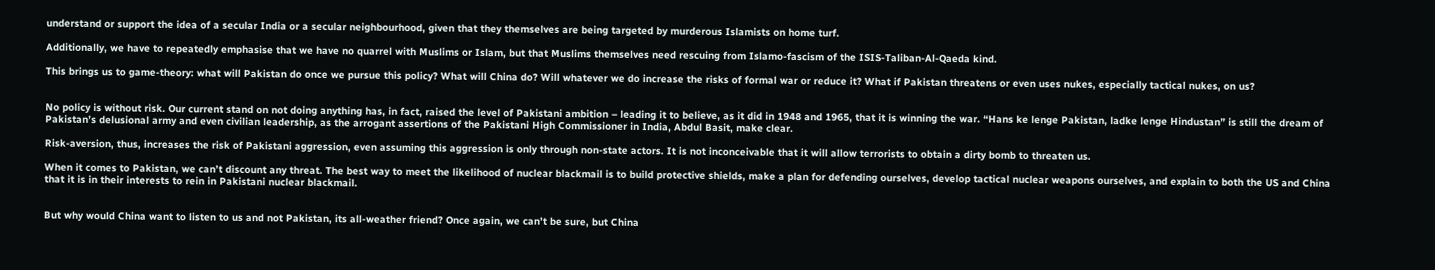understand or support the idea of a secular India or a secular neighbourhood, given that they themselves are being targeted by murderous Islamists on home turf.

Additionally, we have to repeatedly emphasise that we have no quarrel with Muslims or Islam, but that Muslims themselves need rescuing from Islamo-fascism of the ISIS-Taliban-Al-Qaeda kind.

This brings us to game-theory: what will Pakistan do once we pursue this policy? What will China do? Will whatever we do increase the risks of formal war or reduce it? What if Pakistan threatens or even uses nukes, especially tactical nukes, on us?


No policy is without risk. Our current stand on not doing anything has, in fact, raised the level of Pakistani ambition – leading it to believe, as it did in 1948 and 1965, that it is winning the war. “Hans ke lenge Pakistan, ladke lenge Hindustan” is still the dream of Pakistan’s delusional army and even civilian leadership, as the arrogant assertions of the Pakistani High Commissioner in India, Abdul Basit, make clear.

Risk-aversion, thus, increases the risk of Pakistani aggression, even assuming this aggression is only through non-state actors. It is not inconceivable that it will allow terrorists to obtain a dirty bomb to threaten us.

When it comes to Pakistan, we can’t discount any threat. The best way to meet the likelihood of nuclear blackmail is to build protective shields, make a plan for defending ourselves, develop tactical nuclear weapons ourselves, and explain to both the US and China that it is in their interests to rein in Pakistani nuclear blackmail.


But why would China want to listen to us and not Pakistan, its all-weather friend? Once again, we can’t be sure, but China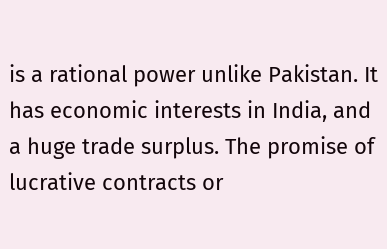is a rational power unlike Pakistan. It has economic interests in India, and a huge trade surplus. The promise of lucrative contracts or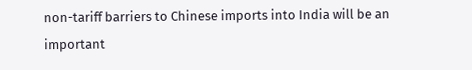non-tariff barriers to Chinese imports into India will be an important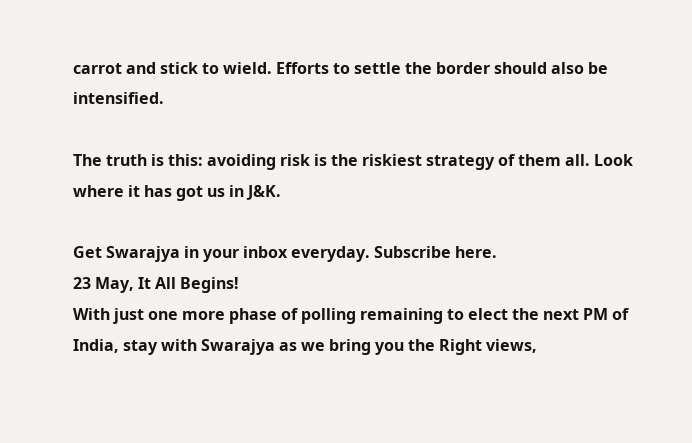carrot and stick to wield. Efforts to settle the border should also be intensified.

The truth is this: avoiding risk is the riskiest strategy of them all. Look where it has got us in J&K.

Get Swarajya in your inbox everyday. Subscribe here.
23 May, It All Begins!
With just one more phase of polling remaining to elect the next PM of India, stay with Swarajya as we bring you the Right views,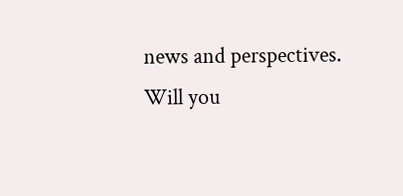news and perspectives.
Will you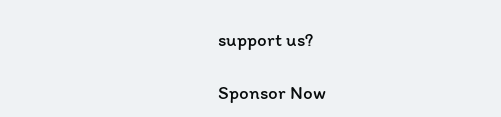support us?

Sponsor Now